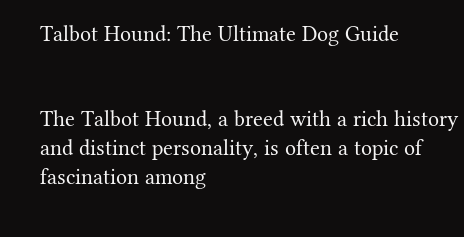Talbot Hound: The Ultimate Dog Guide


The Talbot Hound, a breed with a rich history and distinct personality, is often a topic of fascination among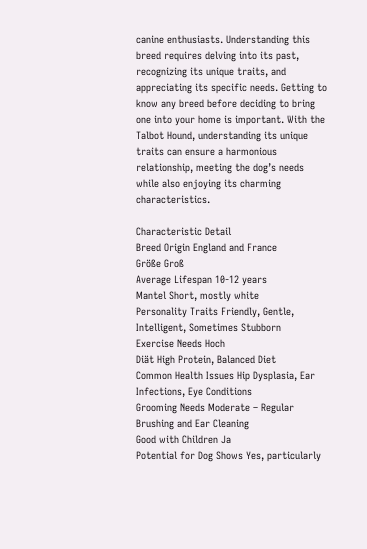canine enthusiasts. Understanding this breed requires delving into its past, recognizing its unique traits, and appreciating its specific needs. Getting to know any breed before deciding to bring one into your home is important. With the Talbot Hound, understanding its unique traits can ensure a harmonious relationship, meeting the dog’s needs while also enjoying its charming characteristics.

Characteristic Detail
Breed Origin England and France
Größe Groß
Average Lifespan 10-12 years
Mantel Short, mostly white
Personality Traits Friendly, Gentle, Intelligent, Sometimes Stubborn
Exercise Needs Hoch
Diät High Protein, Balanced Diet
Common Health Issues Hip Dysplasia, Ear Infections, Eye Conditions
Grooming Needs Moderate – Regular Brushing and Ear Cleaning
Good with Children Ja
Potential for Dog Shows Yes, particularly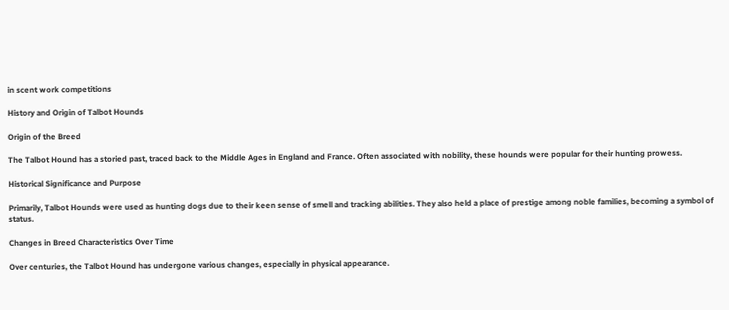in scent work competitions

History and Origin of Talbot Hounds

Origin of the Breed

The Talbot Hound has a storied past, traced back to the Middle Ages in England and France. Often associated with nobility, these hounds were popular for their hunting prowess.

Historical Significance and Purpose

Primarily, Talbot Hounds were used as hunting dogs due to their keen sense of smell and tracking abilities. They also held a place of prestige among noble families, becoming a symbol of status.

Changes in Breed Characteristics Over Time

Over centuries, the Talbot Hound has undergone various changes, especially in physical appearance.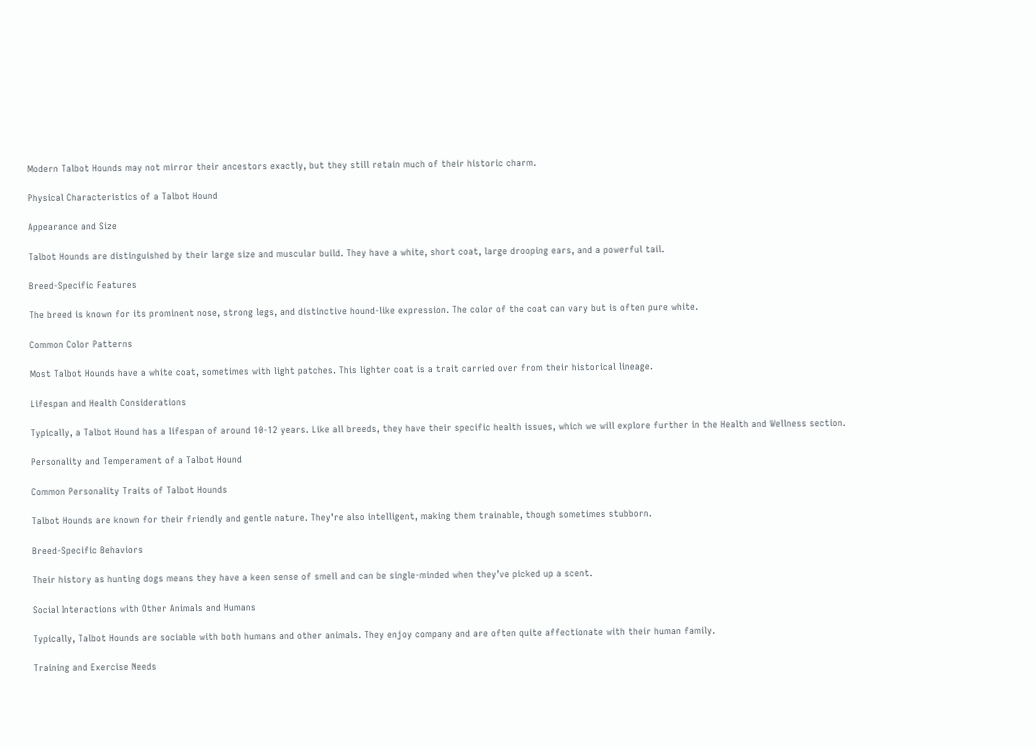Modern Talbot Hounds may not mirror their ancestors exactly, but they still retain much of their historic charm.

Physical Characteristics of a Talbot Hound

Appearance and Size

Talbot Hounds are distinguished by their large size and muscular build. They have a white, short coat, large drooping ears, and a powerful tail.

Breed-Specific Features

The breed is known for its prominent nose, strong legs, and distinctive hound-like expression. The color of the coat can vary but is often pure white.

Common Color Patterns

Most Talbot Hounds have a white coat, sometimes with light patches. This lighter coat is a trait carried over from their historical lineage.

Lifespan and Health Considerations

Typically, a Talbot Hound has a lifespan of around 10-12 years. Like all breeds, they have their specific health issues, which we will explore further in the Health and Wellness section.

Personality and Temperament of a Talbot Hound

Common Personality Traits of Talbot Hounds

Talbot Hounds are known for their friendly and gentle nature. They’re also intelligent, making them trainable, though sometimes stubborn.

Breed-Specific Behaviors

Their history as hunting dogs means they have a keen sense of smell and can be single-minded when they’ve picked up a scent.

Social Interactions with Other Animals and Humans

Typically, Talbot Hounds are sociable with both humans and other animals. They enjoy company and are often quite affectionate with their human family.

Training and Exercise Needs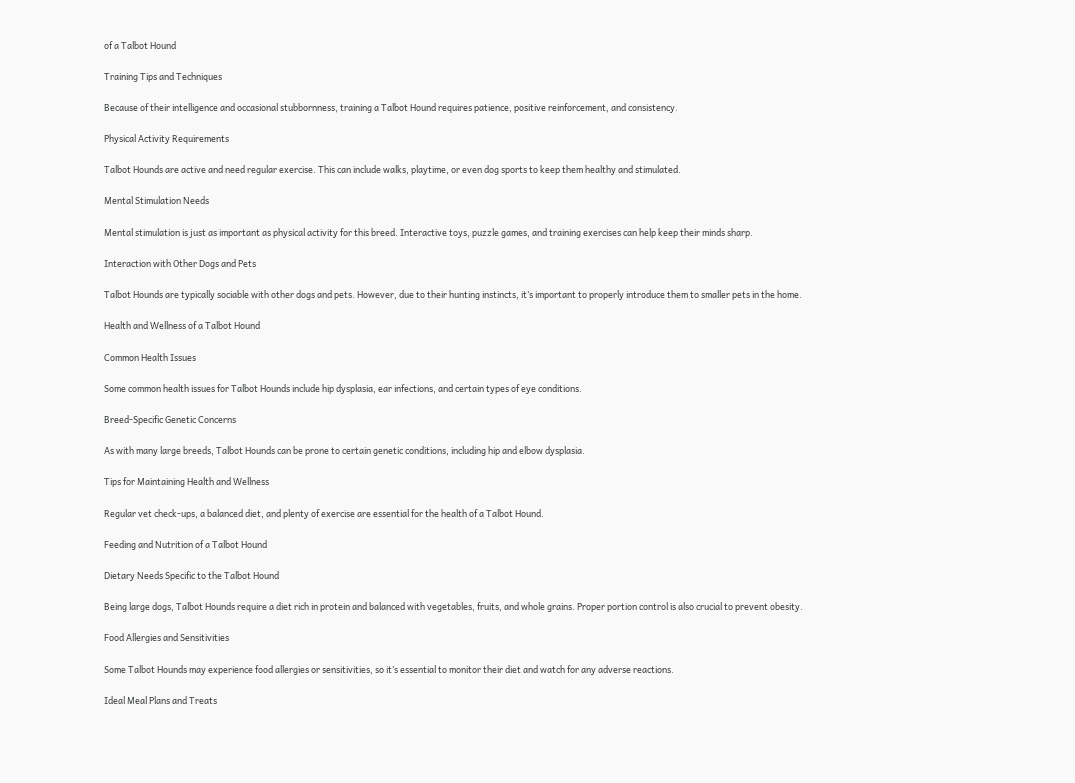of a Talbot Hound

Training Tips and Techniques

Because of their intelligence and occasional stubbornness, training a Talbot Hound requires patience, positive reinforcement, and consistency.

Physical Activity Requirements

Talbot Hounds are active and need regular exercise. This can include walks, playtime, or even dog sports to keep them healthy and stimulated.

Mental Stimulation Needs

Mental stimulation is just as important as physical activity for this breed. Interactive toys, puzzle games, and training exercises can help keep their minds sharp.

Interaction with Other Dogs and Pets

Talbot Hounds are typically sociable with other dogs and pets. However, due to their hunting instincts, it’s important to properly introduce them to smaller pets in the home.

Health and Wellness of a Talbot Hound

Common Health Issues

Some common health issues for Talbot Hounds include hip dysplasia, ear infections, and certain types of eye conditions.

Breed-Specific Genetic Concerns

As with many large breeds, Talbot Hounds can be prone to certain genetic conditions, including hip and elbow dysplasia.

Tips for Maintaining Health and Wellness

Regular vet check-ups, a balanced diet, and plenty of exercise are essential for the health of a Talbot Hound.

Feeding and Nutrition of a Talbot Hound

Dietary Needs Specific to the Talbot Hound

Being large dogs, Talbot Hounds require a diet rich in protein and balanced with vegetables, fruits, and whole grains. Proper portion control is also crucial to prevent obesity.

Food Allergies and Sensitivities

Some Talbot Hounds may experience food allergies or sensitivities, so it’s essential to monitor their diet and watch for any adverse reactions.

Ideal Meal Plans and Treats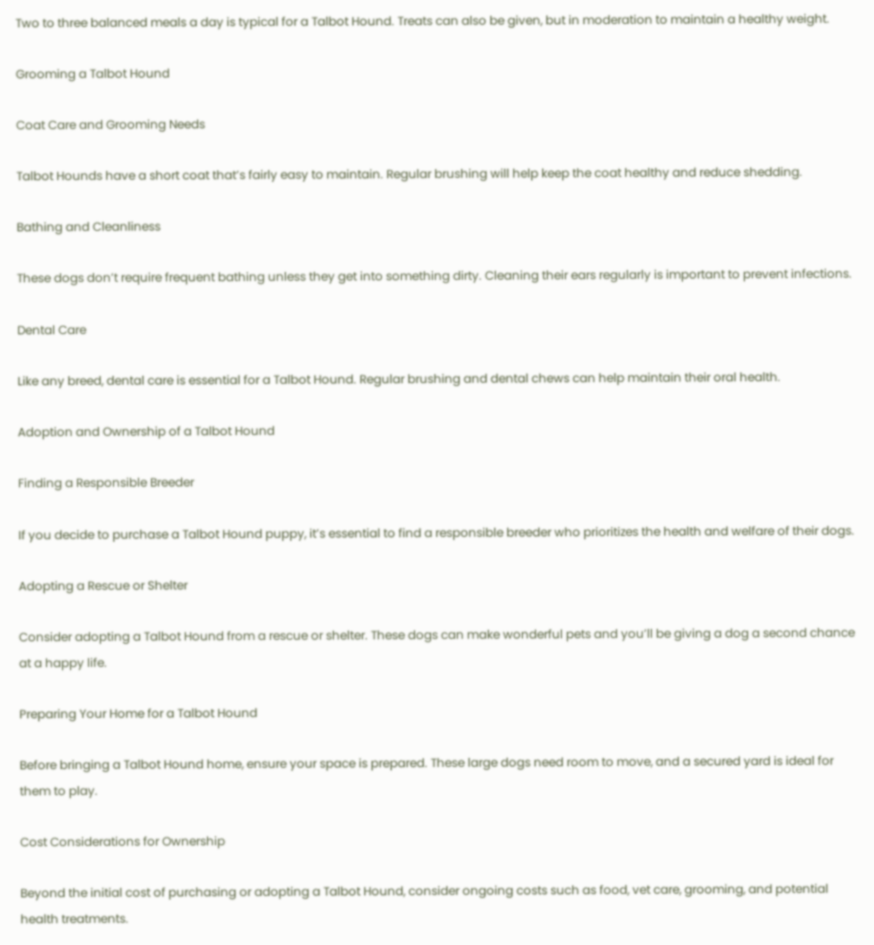Two to three balanced meals a day is typical for a Talbot Hound. Treats can also be given, but in moderation to maintain a healthy weight.

Grooming a Talbot Hound

Coat Care and Grooming Needs

Talbot Hounds have a short coat that’s fairly easy to maintain. Regular brushing will help keep the coat healthy and reduce shedding.

Bathing and Cleanliness

These dogs don’t require frequent bathing unless they get into something dirty. Cleaning their ears regularly is important to prevent infections.

Dental Care

Like any breed, dental care is essential for a Talbot Hound. Regular brushing and dental chews can help maintain their oral health.

Adoption and Ownership of a Talbot Hound

Finding a Responsible Breeder

If you decide to purchase a Talbot Hound puppy, it’s essential to find a responsible breeder who prioritizes the health and welfare of their dogs.

Adopting a Rescue or Shelter

Consider adopting a Talbot Hound from a rescue or shelter. These dogs can make wonderful pets and you’ll be giving a dog a second chance at a happy life.

Preparing Your Home for a Talbot Hound

Before bringing a Talbot Hound home, ensure your space is prepared. These large dogs need room to move, and a secured yard is ideal for them to play.

Cost Considerations for Ownership

Beyond the initial cost of purchasing or adopting a Talbot Hound, consider ongoing costs such as food, vet care, grooming, and potential health treatments.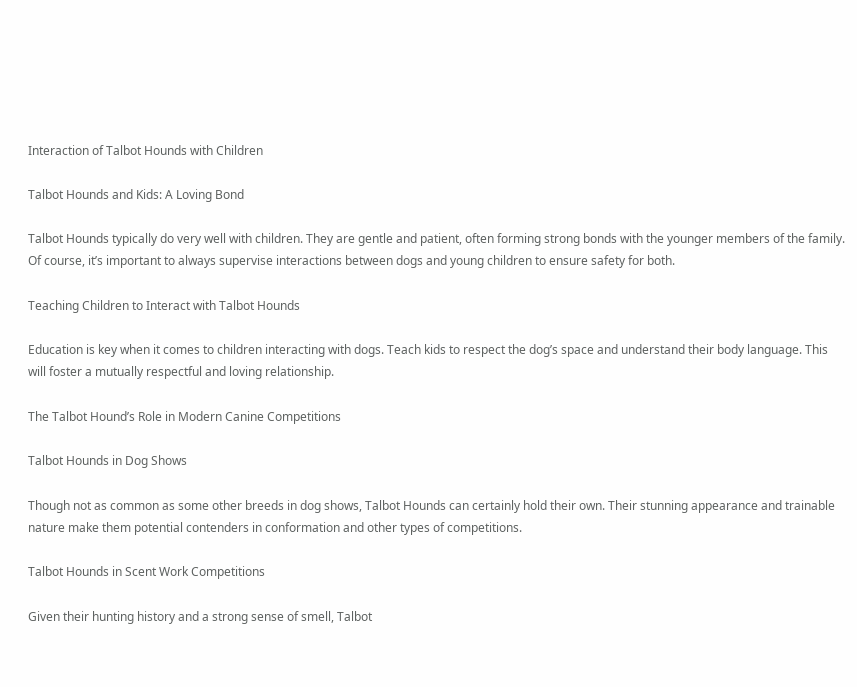Interaction of Talbot Hounds with Children

Talbot Hounds and Kids: A Loving Bond

Talbot Hounds typically do very well with children. They are gentle and patient, often forming strong bonds with the younger members of the family. Of course, it’s important to always supervise interactions between dogs and young children to ensure safety for both.

Teaching Children to Interact with Talbot Hounds

Education is key when it comes to children interacting with dogs. Teach kids to respect the dog’s space and understand their body language. This will foster a mutually respectful and loving relationship.

The Talbot Hound’s Role in Modern Canine Competitions

Talbot Hounds in Dog Shows

Though not as common as some other breeds in dog shows, Talbot Hounds can certainly hold their own. Their stunning appearance and trainable nature make them potential contenders in conformation and other types of competitions.

Talbot Hounds in Scent Work Competitions

Given their hunting history and a strong sense of smell, Talbot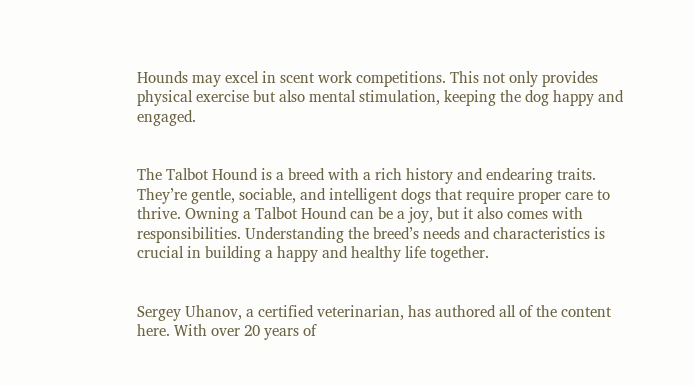Hounds may excel in scent work competitions. This not only provides physical exercise but also mental stimulation, keeping the dog happy and engaged.


The Talbot Hound is a breed with a rich history and endearing traits. They’re gentle, sociable, and intelligent dogs that require proper care to thrive. Owning a Talbot Hound can be a joy, but it also comes with responsibilities. Understanding the breed’s needs and characteristics is crucial in building a happy and healthy life together.


Sergey Uhanov, a certified veterinarian, has authored all of the content here. With over 20 years of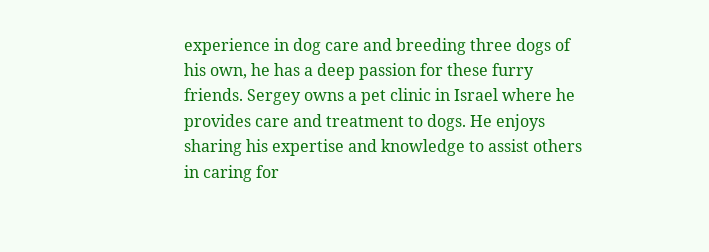experience in dog care and breeding three dogs of his own, he has a deep passion for these furry friends. Sergey owns a pet clinic in Israel where he provides care and treatment to dogs. He enjoys sharing his expertise and knowledge to assist others in caring for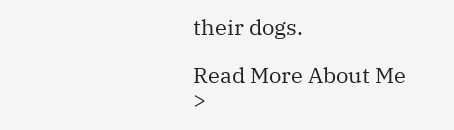their dogs.

Read More About Me >